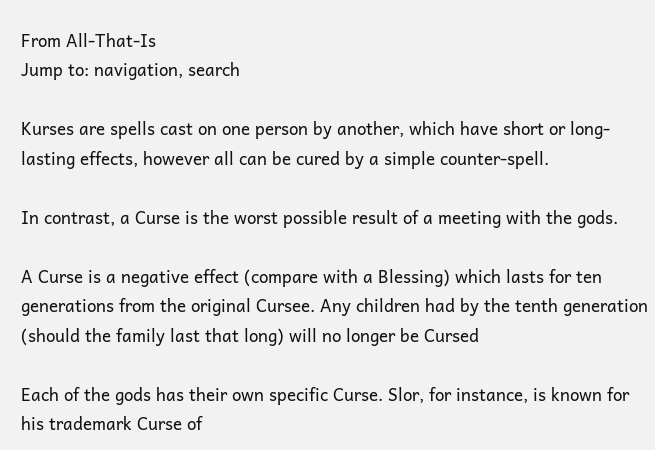From All-That-Is
Jump to: navigation, search

Kurses are spells cast on one person by another, which have short or long-lasting effects, however all can be cured by a simple counter-spell.

In contrast, a Curse is the worst possible result of a meeting with the gods.

A Curse is a negative effect (compare with a Blessing) which lasts for ten generations from the original Cursee. Any children had by the tenth generation (should the family last that long) will no longer be Cursed

Each of the gods has their own specific Curse. Slor, for instance, is known for his trademark Curse of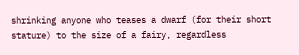shrinking anyone who teases a dwarf (for their short stature) to the size of a fairy, regardless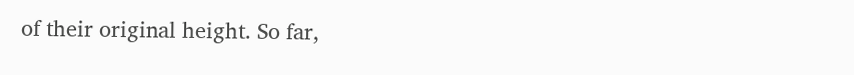of their original height. So far,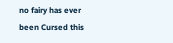no fairy has ever been Cursed this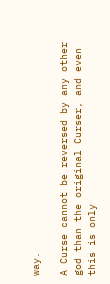way.

A Curse cannot be reversed by any other god than the original Curser, and even this is only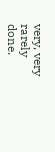very, very rarely done.